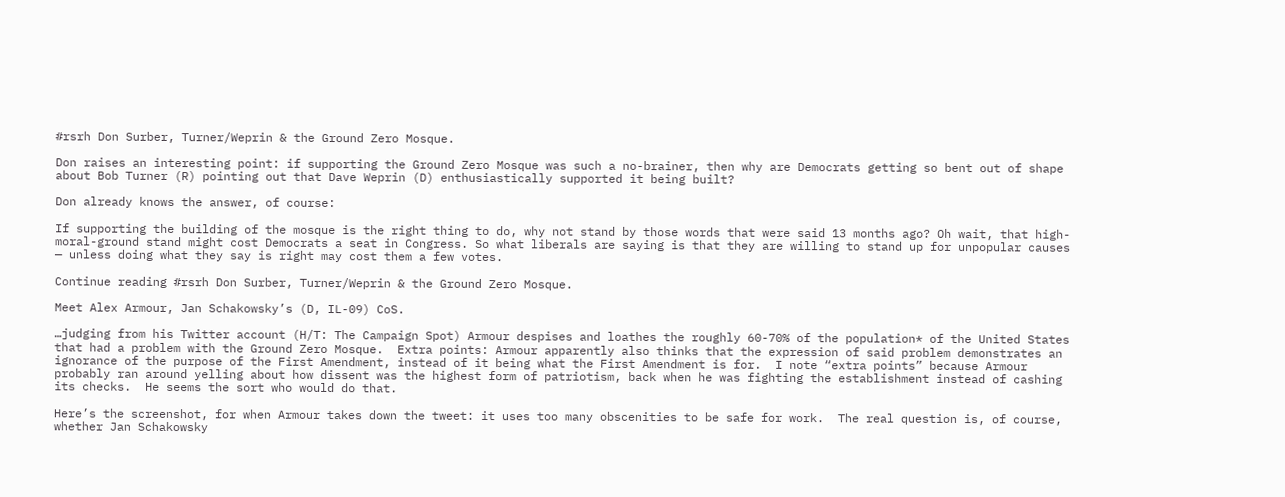#rsrh Don Surber, Turner/Weprin & the Ground Zero Mosque.

Don raises an interesting point: if supporting the Ground Zero Mosque was such a no-brainer, then why are Democrats getting so bent out of shape about Bob Turner (R) pointing out that Dave Weprin (D) enthusiastically supported it being built?

Don already knows the answer, of course:

If supporting the building of the mosque is the right thing to do, why not stand by those words that were said 13 months ago? Oh wait, that high-moral-ground stand might cost Democrats a seat in Congress. So what liberals are saying is that they are willing to stand up for unpopular causes — unless doing what they say is right may cost them a few votes.

Continue reading #rsrh Don Surber, Turner/Weprin & the Ground Zero Mosque.

Meet Alex Armour, Jan Schakowsky’s (D, IL-09) CoS.

…judging from his Twitter account (H/T: The Campaign Spot) Armour despises and loathes the roughly 60-70% of the population* of the United States that had a problem with the Ground Zero Mosque.  Extra points: Armour apparently also thinks that the expression of said problem demonstrates an ignorance of the purpose of the First Amendment, instead of it being what the First Amendment is for.  I note “extra points” because Armour probably ran around yelling about how dissent was the highest form of patriotism, back when he was fighting the establishment instead of cashing its checks.  He seems the sort who would do that.

Here’s the screenshot, for when Armour takes down the tweet: it uses too many obscenities to be safe for work.  The real question is, of course, whether Jan Schakowsky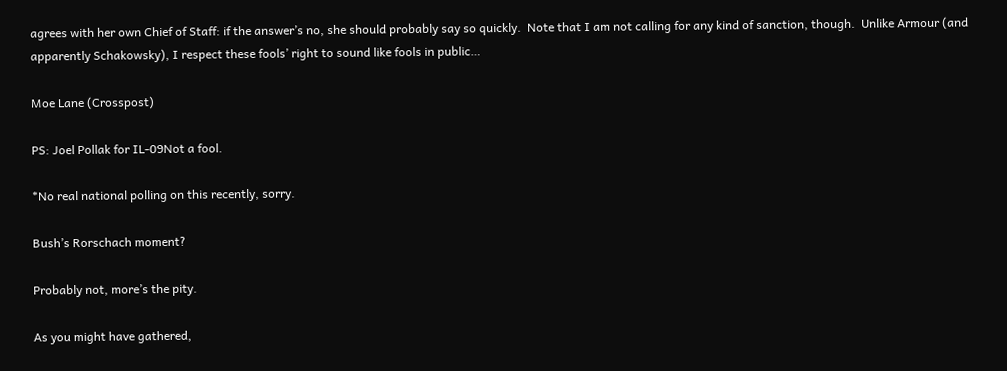agrees with her own Chief of Staff: if the answer’s no, she should probably say so quickly.  Note that I am not calling for any kind of sanction, though.  Unlike Armour (and apparently Schakowsky), I respect these fools’ right to sound like fools in public…

Moe Lane (Crosspost)

PS: Joel Pollak for IL-09Not a fool.

*No real national polling on this recently, sorry.

Bush’s Rorschach moment?

Probably not, more’s the pity.

As you might have gathered,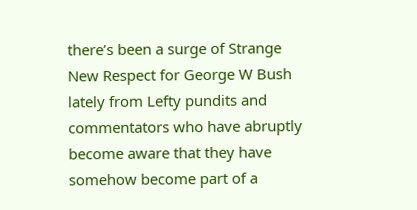there’s been a surge of Strange New Respect for George W Bush lately from Lefty pundits and commentators who have abruptly become aware that they have somehow become part of a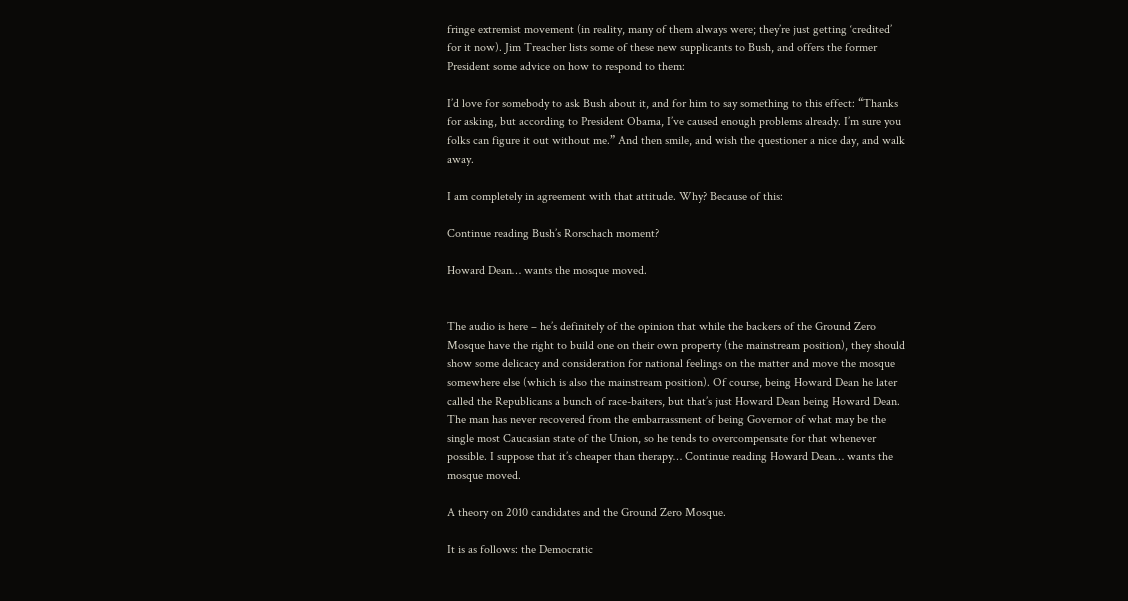fringe extremist movement (in reality, many of them always were; they’re just getting ‘credited’ for it now). Jim Treacher lists some of these new supplicants to Bush, and offers the former President some advice on how to respond to them:

I’d love for somebody to ask Bush about it, and for him to say something to this effect: “Thanks for asking, but according to President Obama, I’ve caused enough problems already. I’m sure you folks can figure it out without me.” And then smile, and wish the questioner a nice day, and walk away.

I am completely in agreement with that attitude. Why? Because of this:

Continue reading Bush’s Rorschach moment?

Howard Dean… wants the mosque moved.


The audio is here – he’s definitely of the opinion that while the backers of the Ground Zero Mosque have the right to build one on their own property (the mainstream position), they should show some delicacy and consideration for national feelings on the matter and move the mosque somewhere else (which is also the mainstream position). Of course, being Howard Dean he later called the Republicans a bunch of race-baiters, but that’s just Howard Dean being Howard Dean. The man has never recovered from the embarrassment of being Governor of what may be the single most Caucasian state of the Union, so he tends to overcompensate for that whenever possible. I suppose that it’s cheaper than therapy… Continue reading Howard Dean… wants the mosque moved.

A theory on 2010 candidates and the Ground Zero Mosque.

It is as follows: the Democratic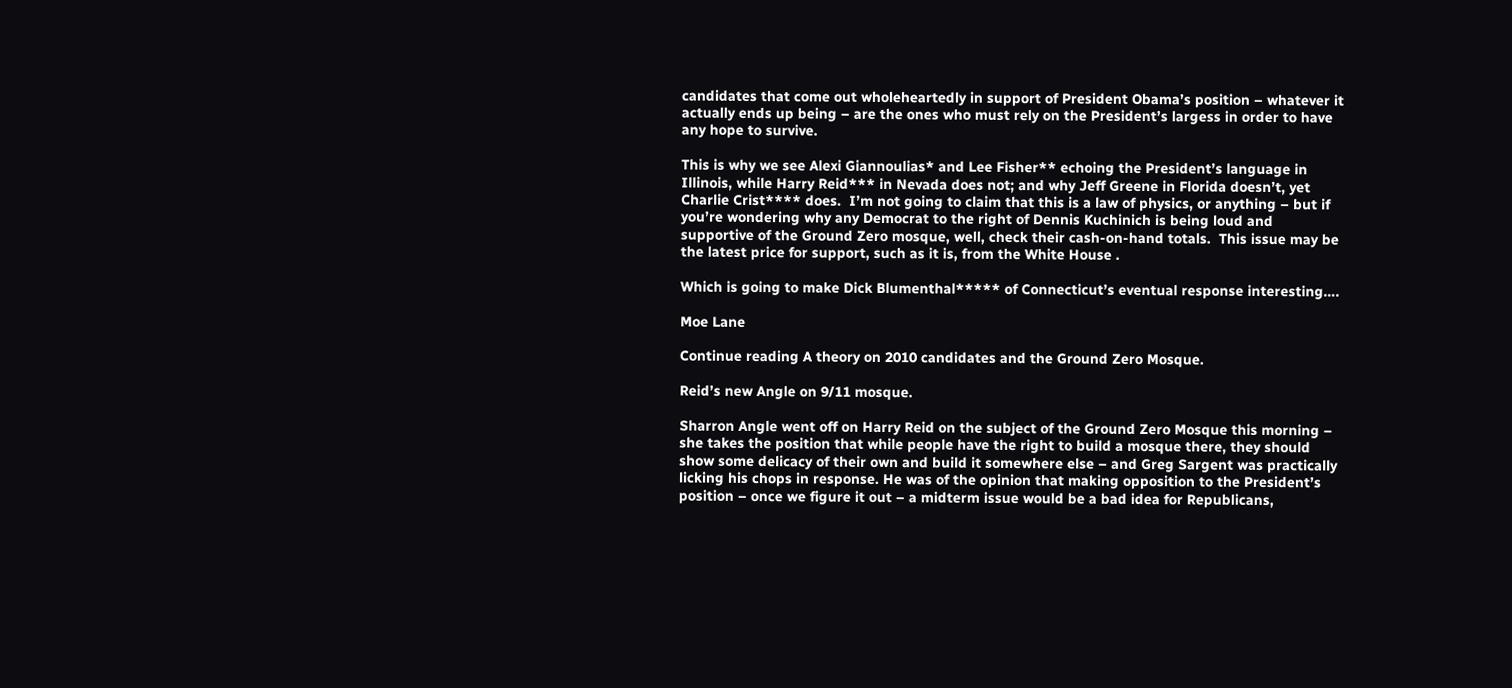candidates that come out wholeheartedly in support of President Obama’s position – whatever it actually ends up being – are the ones who must rely on the President’s largess in order to have any hope to survive.

This is why we see Alexi Giannoulias* and Lee Fisher** echoing the President’s language in Illinois, while Harry Reid*** in Nevada does not; and why Jeff Greene in Florida doesn’t, yet Charlie Crist**** does.  I’m not going to claim that this is a law of physics, or anything – but if you’re wondering why any Democrat to the right of Dennis Kuchinich is being loud and supportive of the Ground Zero mosque, well, check their cash-on-hand totals.  This issue may be the latest price for support, such as it is, from the White House .

Which is going to make Dick Blumenthal***** of Connecticut’s eventual response interesting….

Moe Lane

Continue reading A theory on 2010 candidates and the Ground Zero Mosque.

Reid’s new Angle on 9/11 mosque.

Sharron Angle went off on Harry Reid on the subject of the Ground Zero Mosque this morning – she takes the position that while people have the right to build a mosque there, they should show some delicacy of their own and build it somewhere else – and Greg Sargent was practically licking his chops in response. He was of the opinion that making opposition to the President’s position – once we figure it out – a midterm issue would be a bad idea for Republicans,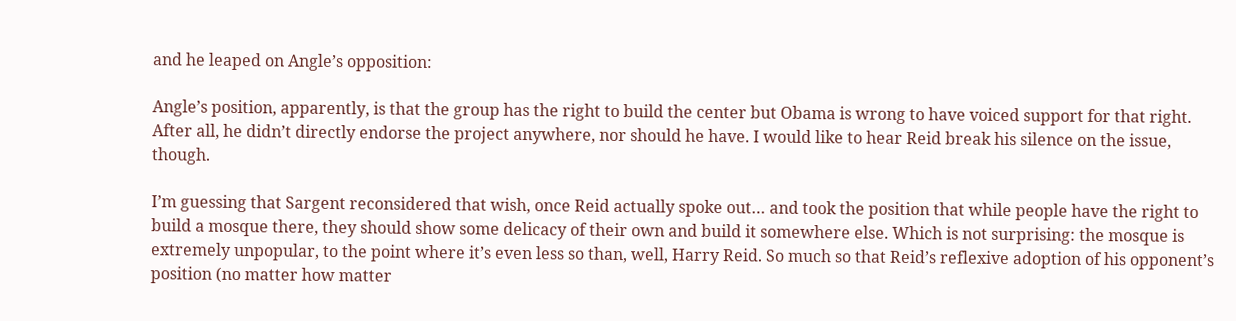and he leaped on Angle’s opposition:

Angle’s position, apparently, is that the group has the right to build the center but Obama is wrong to have voiced support for that right. After all, he didn’t directly endorse the project anywhere, nor should he have. I would like to hear Reid break his silence on the issue, though.

I’m guessing that Sargent reconsidered that wish, once Reid actually spoke out… and took the position that while people have the right to build a mosque there, they should show some delicacy of their own and build it somewhere else. Which is not surprising: the mosque is extremely unpopular, to the point where it’s even less so than, well, Harry Reid. So much so that Reid’s reflexive adoption of his opponent’s position (no matter how matter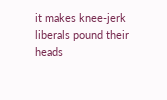it makes knee-jerk liberals pound their heads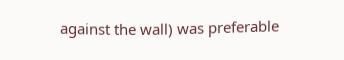against the wall) was preferable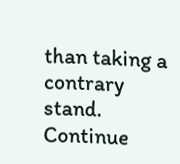than taking a contrary stand. Continue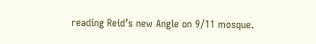reading Reid’s new Angle on 9/11 mosque.